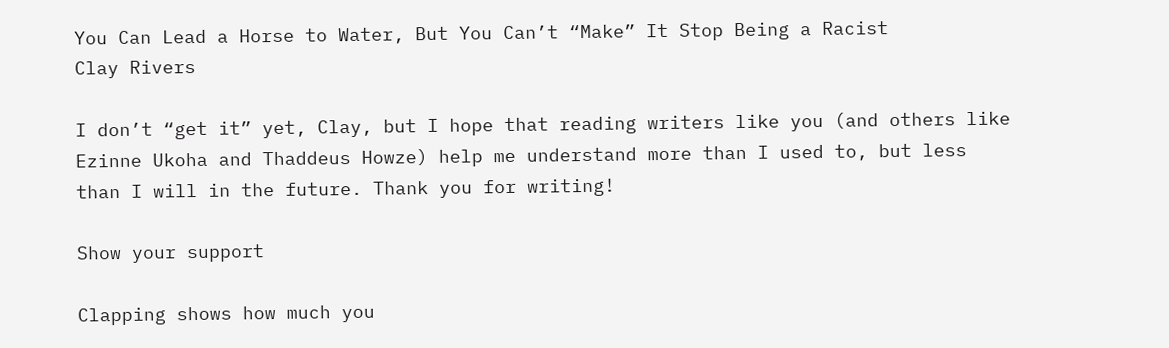You Can Lead a Horse to Water, But You Can’t “Make” It Stop Being a Racist
Clay Rivers

I don’t “get it” yet, Clay, but I hope that reading writers like you (and others like Ezinne Ukoha and Thaddeus Howze) help me understand more than I used to, but less than I will in the future. Thank you for writing!

Show your support

Clapping shows how much you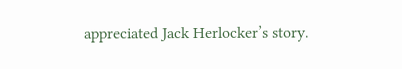appreciated Jack Herlocker’s story.